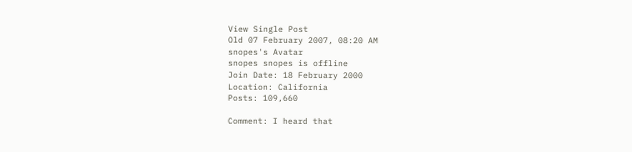View Single Post
Old 07 February 2007, 08:20 AM
snopes's Avatar
snopes snopes is offline
Join Date: 18 February 2000
Location: California
Posts: 109,660

Comment: I heard that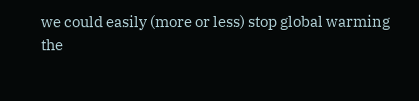we could easily (more or less) stop global warming
the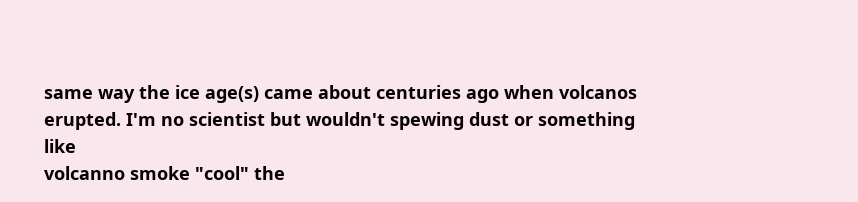same way the ice age(s) came about centuries ago when volcanos
erupted. I'm no scientist but wouldn't spewing dust or something like
volcanno smoke "cool" the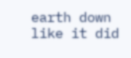earth down like it did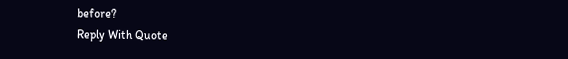before?
Reply With Quote